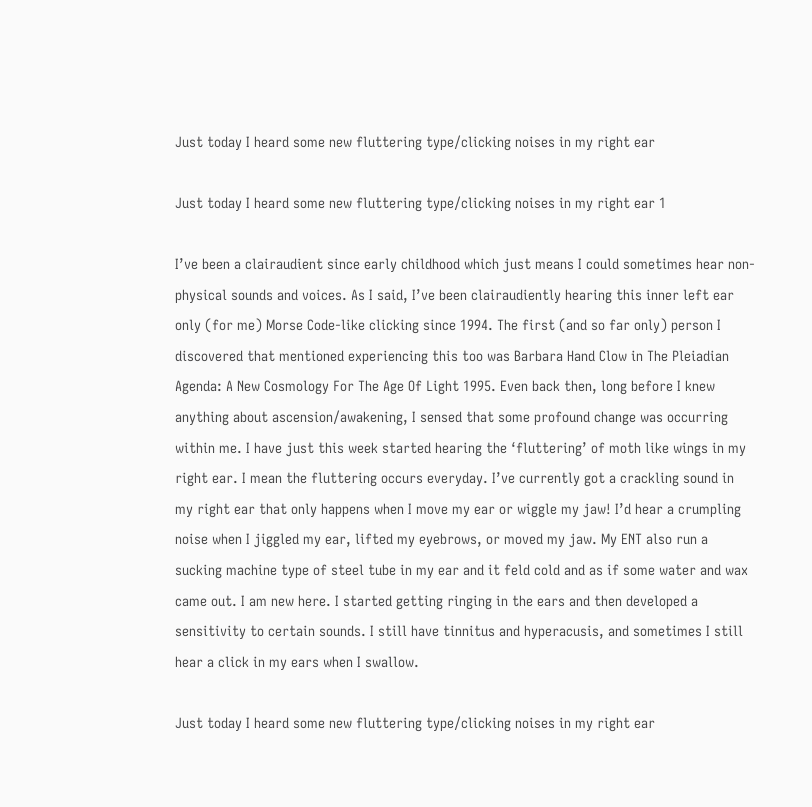Just today I heard some new fluttering type/clicking noises in my right ear

Just today I heard some new fluttering type/clicking noises in my right ear 1

I’ve been a clairaudient since early childhood which just means I could sometimes hear non-physical sounds and voices. As I said, I’ve been clairaudiently hearing this inner left ear only (for me) Morse Code-like clicking since 1994. The first (and so far only) person I discovered that mentioned experiencing this too was Barbara Hand Clow in The Pleiadian Agenda: A New Cosmology For The Age Of Light 1995. Even back then, long before I knew anything about ascension/awakening, I sensed that some profound change was occurring within me. I have just this week started hearing the ‘fluttering’ of moth like wings in my right ear. I mean the fluttering occurs everyday. I’ve currently got a crackling sound in my right ear that only happens when I move my ear or wiggle my jaw! I’d hear a crumpling noise when I jiggled my ear, lifted my eyebrows, or moved my jaw. My ENT also run a sucking machine type of steel tube in my ear and it feld cold and as if some water and wax came out. I am new here. I started getting ringing in the ears and then developed a sensitivity to certain sounds. I still have tinnitus and hyperacusis, and sometimes I still hear a click in my ears when I swallow.

Just today I heard some new fluttering type/clicking noises in my right ear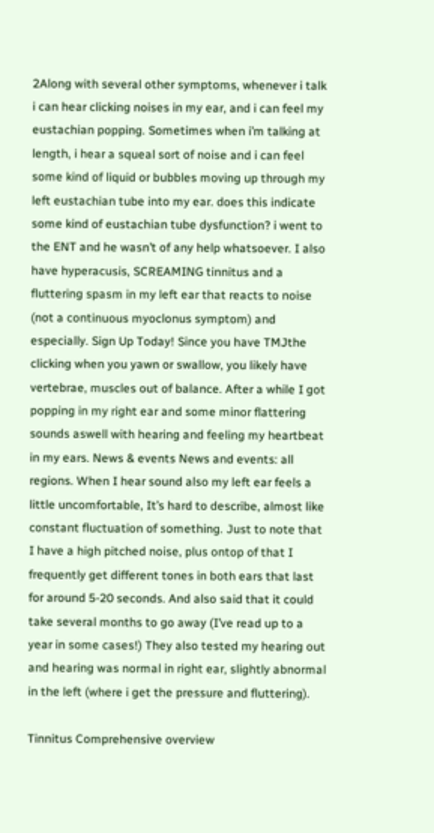2Along with several other symptoms, whenever i talk i can hear clicking noises in my ear, and i can feel my eustachian popping. Sometimes when i’m talking at length, i hear a squeal sort of noise and i can feel some kind of liquid or bubbles moving up through my left eustachian tube into my ear. does this indicate some kind of eustachian tube dysfunction? i went to the ENT and he wasn’t of any help whatsoever. I also have hyperacusis, SCREAMING tinnitus and a fluttering spasm in my left ear that reacts to noise (not a continuous myoclonus symptom) and especially. Sign Up Today! Since you have TMJthe clicking when you yawn or swallow, you likely have vertebrae, muscles out of balance. After a while I got popping in my right ear and some minor flattering sounds aswell with hearing and feeling my heartbeat in my ears. News & events News and events: all regions. When I hear sound also my left ear feels a little uncomfortable, It’s hard to describe, almost like constant fluctuation of something. Just to note that I have a high pitched noise, plus ontop of that I frequently get different tones in both ears that last for around 5-20 seconds. And also said that it could take several months to go away (I’ve read up to a year in some cases!) They also tested my hearing out and hearing was normal in right ear, slightly abnormal in the left (where i get the pressure and fluttering).

Tinnitus Comprehensive overview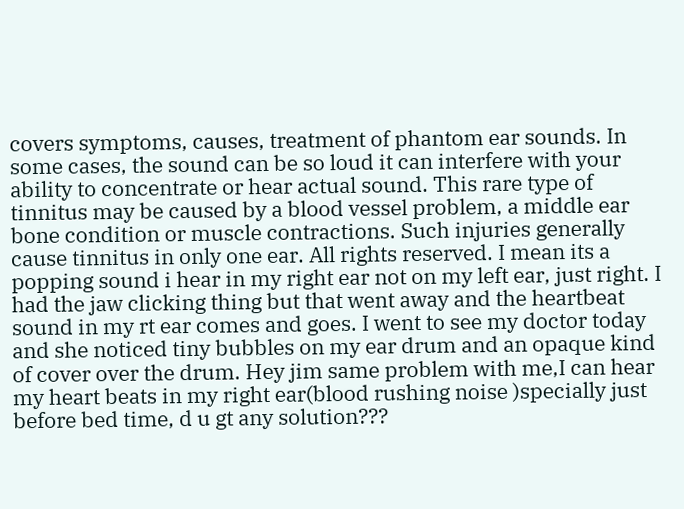covers symptoms, causes, treatment of phantom ear sounds. In some cases, the sound can be so loud it can interfere with your ability to concentrate or hear actual sound. This rare type of tinnitus may be caused by a blood vessel problem, a middle ear bone condition or muscle contractions. Such injuries generally cause tinnitus in only one ear. All rights reserved. I mean its a popping sound i hear in my right ear not on my left ear, just right. I had the jaw clicking thing but that went away and the heartbeat sound in my rt ear comes and goes. I went to see my doctor today and she noticed tiny bubbles on my ear drum and an opaque kind of cover over the drum. Hey jim same problem with me,I can hear my heart beats in my right ear(blood rushing noise )specially just before bed time, d u gt any solution???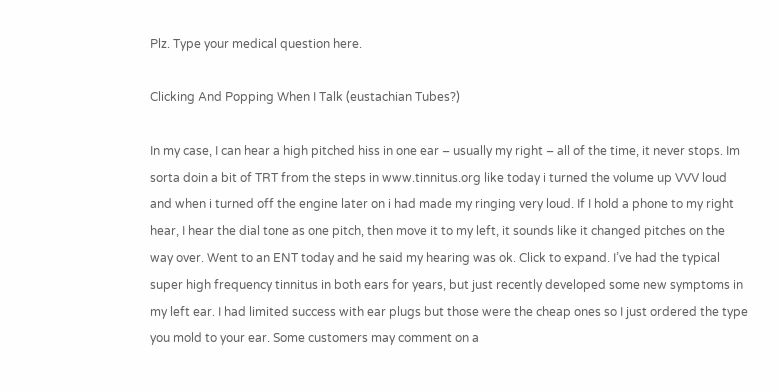Plz. Type your medical question here.

Clicking And Popping When I Talk (eustachian Tubes?)

In my case, I can hear a high pitched hiss in one ear – usually my right – all of the time, it never stops. Im sorta doin a bit of TRT from the steps in www.tinnitus.org like today i turned the volume up VVV loud and when i turned off the engine later on i had made my ringing very loud. If I hold a phone to my right hear, I hear the dial tone as one pitch, then move it to my left, it sounds like it changed pitches on the way over. Went to an ENT today and he said my hearing was ok. Click to expand. I’ve had the typical super high frequency tinnitus in both ears for years, but just recently developed some new symptoms in my left ear. I had limited success with ear plugs but those were the cheap ones so I just ordered the type you mold to your ear. Some customers may comment on a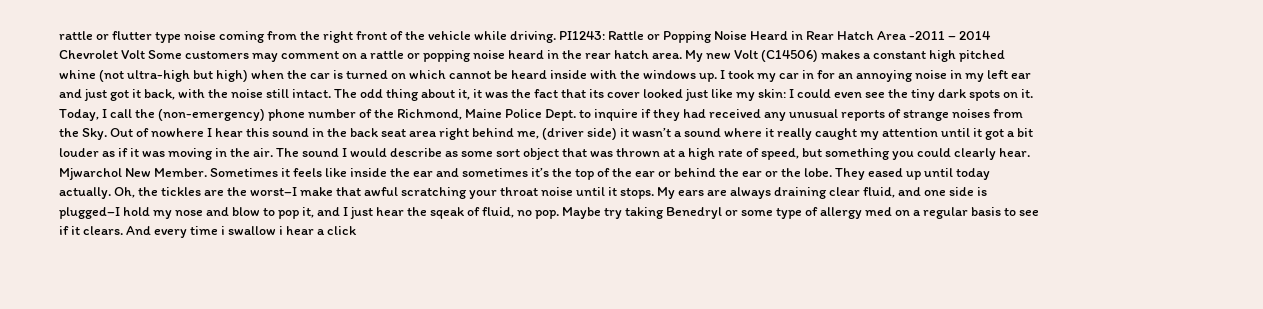rattle or flutter type noise coming from the right front of the vehicle while driving. PI1243: Rattle or Popping Noise Heard in Rear Hatch Area -2011 – 2014 Chevrolet Volt Some customers may comment on a rattle or popping noise heard in the rear hatch area. My new Volt (C14506) makes a constant high pitched whine (not ultra-high but high) when the car is turned on which cannot be heard inside with the windows up. I took my car in for an annoying noise in my left ear and just got it back, with the noise still intact. The odd thing about it, it was the fact that its cover looked just like my skin: I could even see the tiny dark spots on it. Today, I call the (non-emergency) phone number of the Richmond, Maine Police Dept. to inquire if they had received any unusual reports of strange noises from the Sky. Out of nowhere I hear this sound in the back seat area right behind me, (driver side) it wasn’t a sound where it really caught my attention until it got a bit louder as if it was moving in the air. The sound I would describe as some sort object that was thrown at a high rate of speed, but something you could clearly hear. Mjwarchol New Member. Sometimes it feels like inside the ear and sometimes it’s the top of the ear or behind the ear or the lobe. They eased up until today actually. Oh, the tickles are the worst–I make that awful scratching your throat noise until it stops. My ears are always draining clear fluid, and one side is plugged–I hold my nose and blow to pop it, and I just hear the sqeak of fluid, no pop. Maybe try taking Benedryl or some type of allergy med on a regular basis to see if it clears. And every time i swallow i hear a click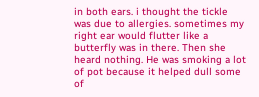in both ears. i thought the tickle was due to allergies. sometimes my right ear would flutter like a butterfly was in there. Then she heard nothing. He was smoking a lot of pot because it helped dull some of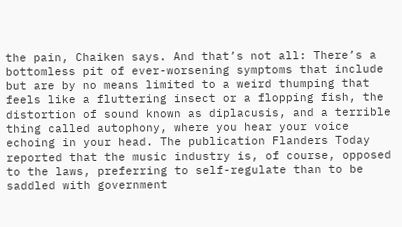the pain, Chaiken says. And that’s not all: There’s a bottomless pit of ever-worsening symptoms that include but are by no means limited to a weird thumping that feels like a fluttering insect or a flopping fish, the distortion of sound known as diplacusis, and a terrible thing called autophony, where you hear your voice echoing in your head. The publication Flanders Today reported that the music industry is, of course, opposed to the laws, preferring to self-regulate than to be saddled with government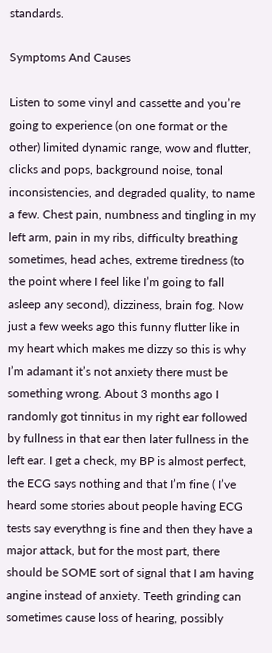standards.

Symptoms And Causes

Listen to some vinyl and cassette and you’re going to experience (on one format or the other) limited dynamic range, wow and flutter, clicks and pops, background noise, tonal inconsistencies, and degraded quality, to name a few. Chest pain, numbness and tingling in my left arm, pain in my ribs, difficulty breathing sometimes, head aches, extreme tiredness (to the point where I feel like I’m going to fall asleep any second), dizziness, brain fog. Now just a few weeks ago this funny flutter like in my heart which makes me dizzy so this is why I’m adamant it’s not anxiety there must be something wrong. About 3 months ago I randomly got tinnitus in my right ear followed by fullness in that ear then later fullness in the left ear. I get a check, my BP is almost perfect, the ECG says nothing and that I’m fine ( I’ve heard some stories about people having ECG tests say everythng is fine and then they have a major attack, but for the most part, there should be SOME sort of signal that I am having angine instead of anxiety. Teeth grinding can sometimes cause loss of hearing, possibly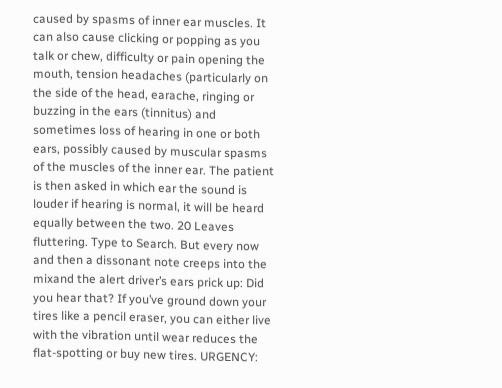caused by spasms of inner ear muscles. It can also cause clicking or popping as you talk or chew, difficulty or pain opening the mouth, tension headaches (particularly on the side of the head, earache, ringing or buzzing in the ears (tinnitus) and sometimes loss of hearing in one or both ears, possibly caused by muscular spasms of the muscles of the inner ear. The patient is then asked in which ear the sound is louder if hearing is normal, it will be heard equally between the two. 20 Leaves fluttering. Type to Search. But every now and then a dissonant note creeps into the mixand the alert driver’s ears prick up: Did you hear that? If you’ve ground down your tires like a pencil eraser, you can either live with the vibration until wear reduces the flat-spotting or buy new tires. URGENCY: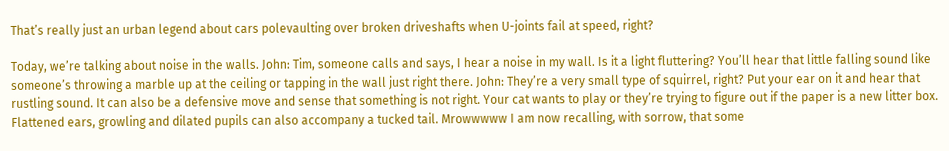That’s really just an urban legend about cars polevaulting over broken driveshafts when U-joints fail at speed, right?

Today, we’re talking about noise in the walls. John: Tim, someone calls and says, I hear a noise in my wall. Is it a light fluttering? You’ll hear that little falling sound like someone’s throwing a marble up at the ceiling or tapping in the wall just right there. John: They’re a very small type of squirrel, right? Put your ear on it and hear that rustling sound. It can also be a defensive move and sense that something is not right. Your cat wants to play or they’re trying to figure out if the paper is a new litter box. Flattened ears, growling and dilated pupils can also accompany a tucked tail. Mrowwwww I am now recalling, with sorrow, that some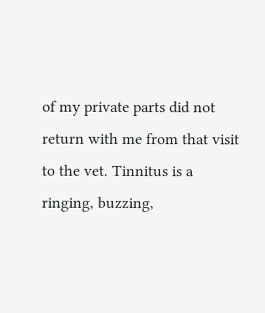of my private parts did not return with me from that visit to the vet. Tinnitus is a ringing, buzzing,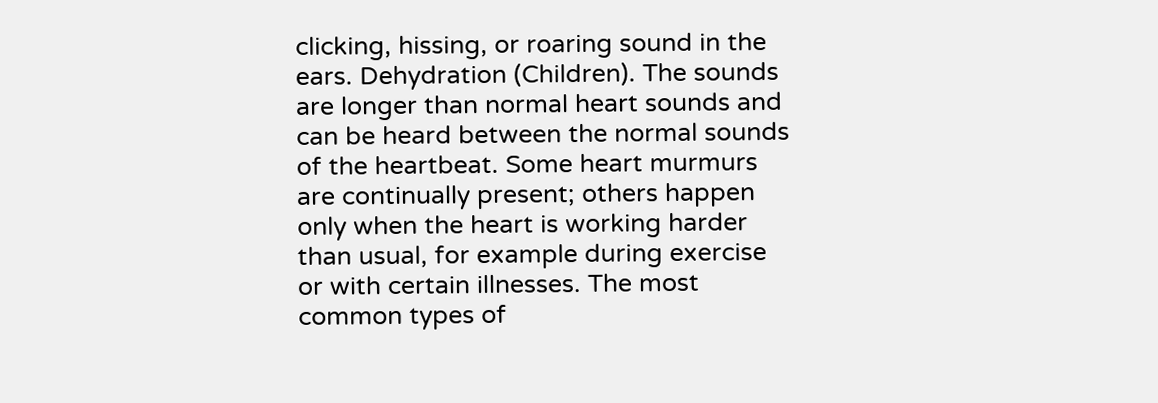clicking, hissing, or roaring sound in the ears. Dehydration (Children). The sounds are longer than normal heart sounds and can be heard between the normal sounds of the heartbeat. Some heart murmurs are continually present; others happen only when the heart is working harder than usual, for example during exercise or with certain illnesses. The most common types of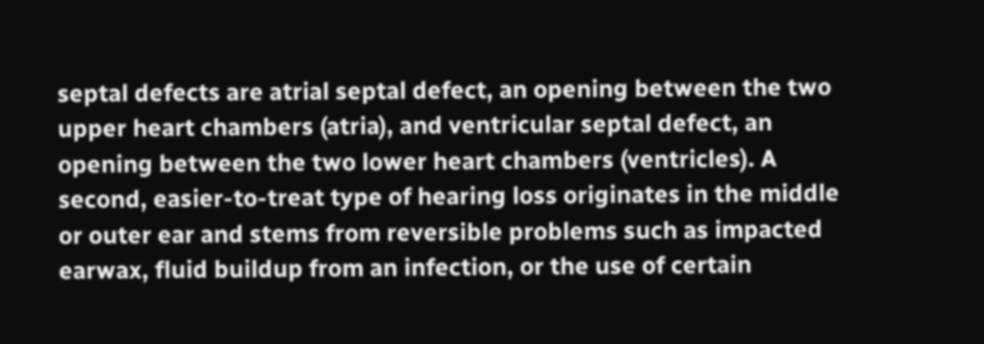septal defects are atrial septal defect, an opening between the two upper heart chambers (atria), and ventricular septal defect, an opening between the two lower heart chambers (ventricles). A second, easier-to-treat type of hearing loss originates in the middle or outer ear and stems from reversible problems such as impacted earwax, fluid buildup from an infection, or the use of certain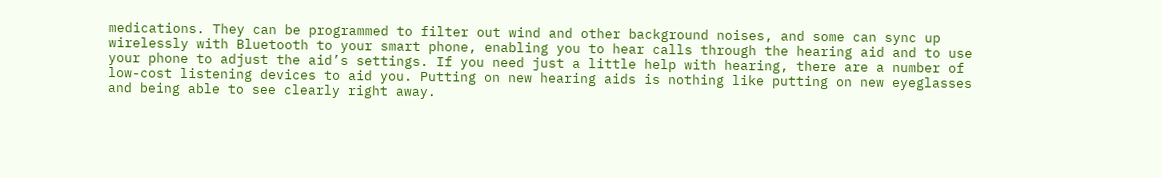medications. They can be programmed to filter out wind and other background noises, and some can sync up wirelessly with Bluetooth to your smart phone, enabling you to hear calls through the hearing aid and to use your phone to adjust the aid’s settings. If you need just a little help with hearing, there are a number of low-cost listening devices to aid you. Putting on new hearing aids is nothing like putting on new eyeglasses and being able to see clearly right away.